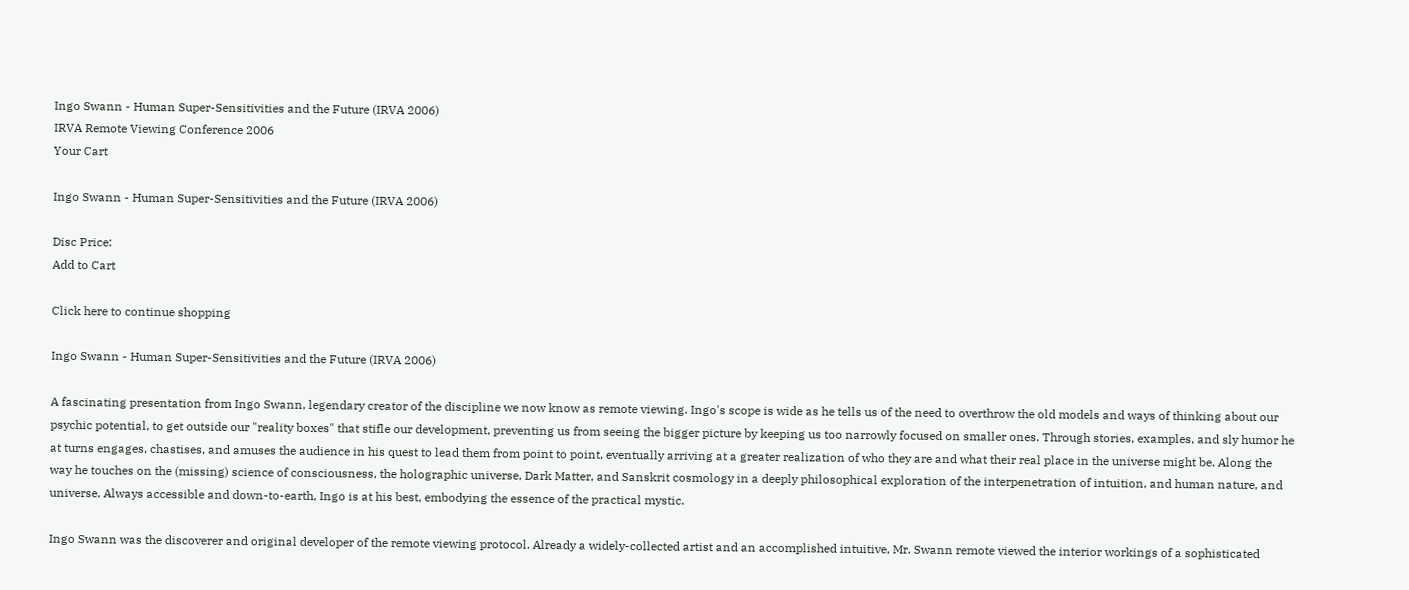Ingo Swann - Human Super-Sensitivities and the Future (IRVA 2006)
IRVA Remote Viewing Conference 2006
Your Cart

Ingo Swann - Human Super-Sensitivities and the Future (IRVA 2006)

Disc Price:
Add to Cart

Click here to continue shopping

Ingo Swann - Human Super-Sensitivities and the Future (IRVA 2006)

A fascinating presentation from Ingo Swann, legendary creator of the discipline we now know as remote viewing. Ingo's scope is wide as he tells us of the need to overthrow the old models and ways of thinking about our psychic potential, to get outside our "reality boxes" that stifle our development, preventing us from seeing the bigger picture by keeping us too narrowly focused on smaller ones. Through stories, examples, and sly humor he at turns engages, chastises, and amuses the audience in his quest to lead them from point to point, eventually arriving at a greater realization of who they are and what their real place in the universe might be. Along the way he touches on the (missing) science of consciousness, the holographic universe, Dark Matter, and Sanskrit cosmology in a deeply philosophical exploration of the interpenetration of intuition, and human nature, and universe. Always accessible and down-to-earth, Ingo is at his best, embodying the essence of the practical mystic.

Ingo Swann was the discoverer and original developer of the remote viewing protocol. Already a widely-collected artist and an accomplished intuitive, Mr. Swann remote viewed the interior workings of a sophisticated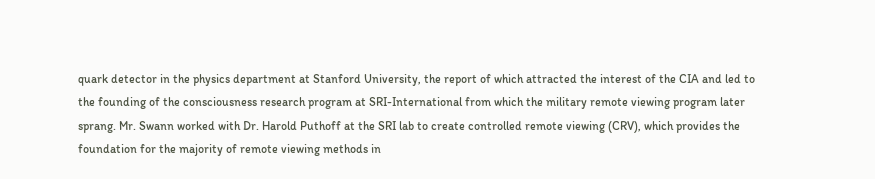quark detector in the physics department at Stanford University, the report of which attracted the interest of the CIA and led to the founding of the consciousness research program at SRI-International from which the military remote viewing program later sprang. Mr. Swann worked with Dr. Harold Puthoff at the SRI lab to create controlled remote viewing (CRV), which provides the foundation for the majority of remote viewing methods in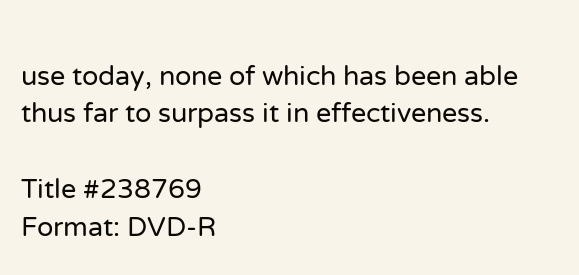use today, none of which has been able thus far to surpass it in effectiveness.

Title #238769
Format: DVD-R